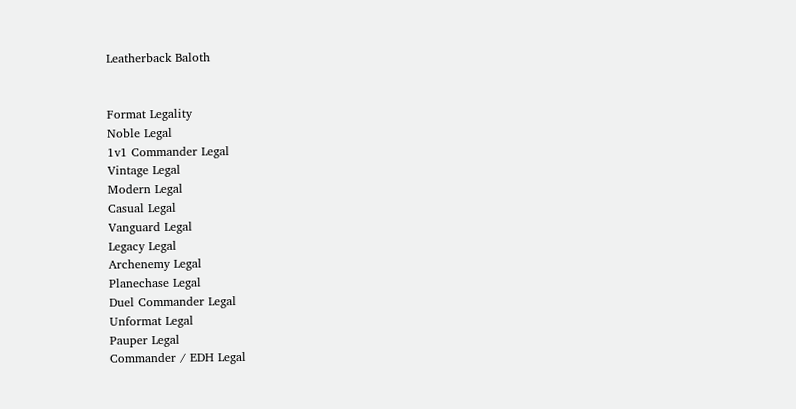Leatherback Baloth


Format Legality
Noble Legal
1v1 Commander Legal
Vintage Legal
Modern Legal
Casual Legal
Vanguard Legal
Legacy Legal
Archenemy Legal
Planechase Legal
Duel Commander Legal
Unformat Legal
Pauper Legal
Commander / EDH Legal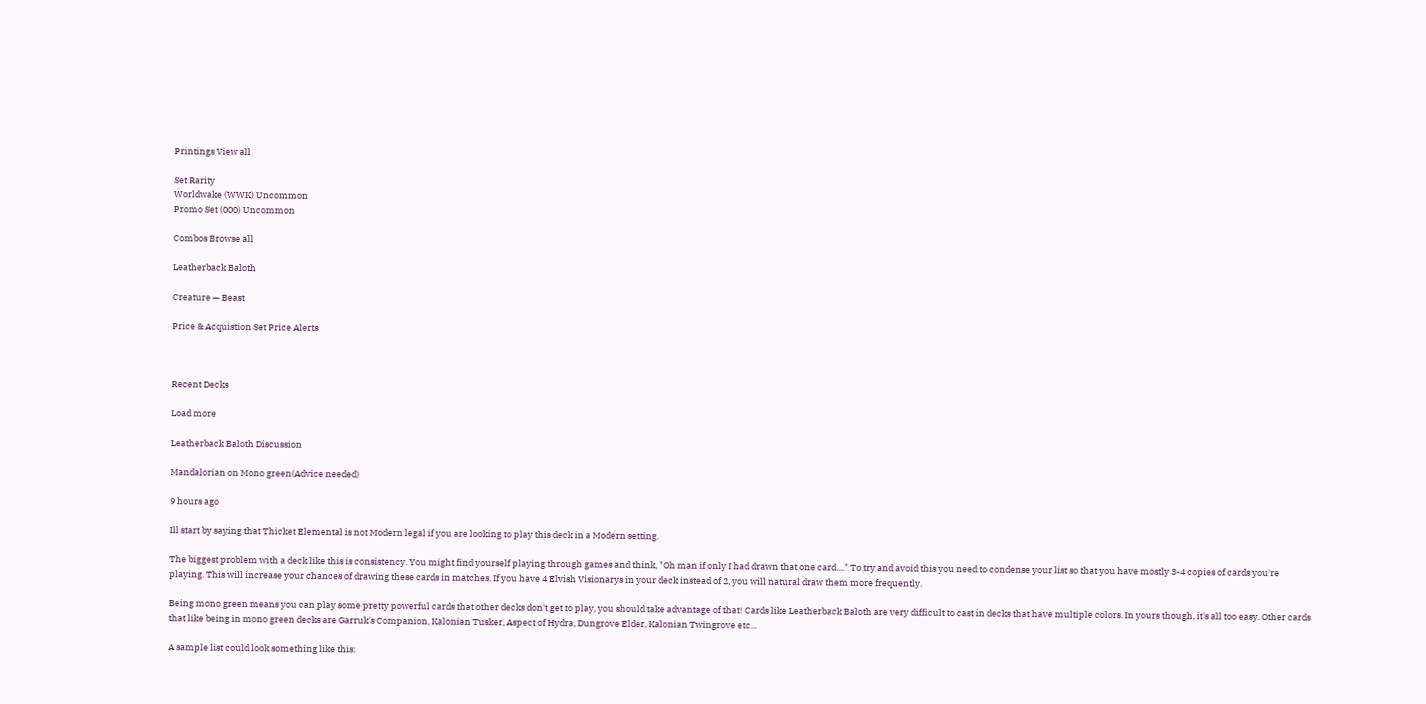Printings View all

Set Rarity
Worldwake (WWK) Uncommon
Promo Set (000) Uncommon

Combos Browse all

Leatherback Baloth

Creature — Beast

Price & Acquistion Set Price Alerts



Recent Decks

Load more

Leatherback Baloth Discussion

Mandalorian on Mono green(Advice needed)

9 hours ago

Ill start by saying that Thicket Elemental is not Modern legal if you are looking to play this deck in a Modern setting.

The biggest problem with a deck like this is consistency. You might find yourself playing through games and think, "Oh man if only I had drawn that one card...." To try and avoid this you need to condense your list so that you have mostly 3-4 copies of cards you're playing. This will increase your chances of drawing these cards in matches. If you have 4 Elvish Visionarys in your deck instead of 2, you will natural draw them more frequently.

Being mono green means you can play some pretty powerful cards that other decks don't get to play, you should take advantage of that! Cards like Leatherback Baloth are very difficult to cast in decks that have multiple colors. In yours though, it's all too easy. Other cards that like being in mono green decks are Garruk's Companion, Kalonian Tusker, Aspect of Hydra, Dungrove Elder, Kalonian Twingrove etc...

A sample list could look something like this: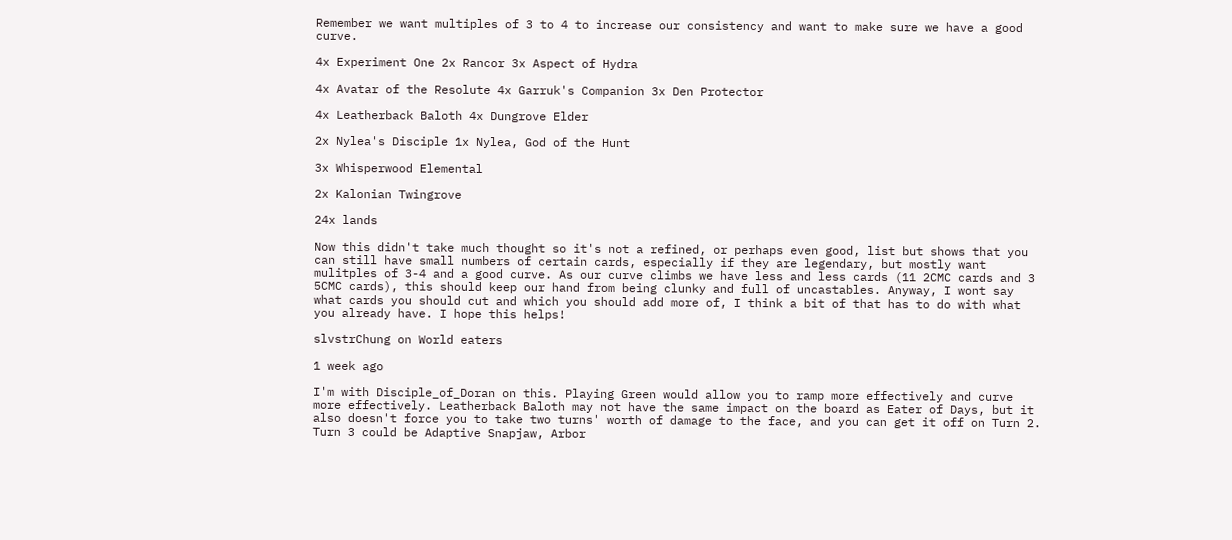Remember we want multiples of 3 to 4 to increase our consistency and want to make sure we have a good curve.

4x Experiment One 2x Rancor 3x Aspect of Hydra

4x Avatar of the Resolute 4x Garruk's Companion 3x Den Protector

4x Leatherback Baloth 4x Dungrove Elder

2x Nylea's Disciple 1x Nylea, God of the Hunt

3x Whisperwood Elemental

2x Kalonian Twingrove

24x lands

Now this didn't take much thought so it's not a refined, or perhaps even good, list but shows that you can still have small numbers of certain cards, especially if they are legendary, but mostly want mulitples of 3-4 and a good curve. As our curve climbs we have less and less cards (11 2CMC cards and 3 5CMC cards), this should keep our hand from being clunky and full of uncastables. Anyway, I wont say what cards you should cut and which you should add more of, I think a bit of that has to do with what you already have. I hope this helps!

slvstrChung on World eaters

1 week ago

I'm with Disciple_of_Doran on this. Playing Green would allow you to ramp more effectively and curve more effectively. Leatherback Baloth may not have the same impact on the board as Eater of Days, but it also doesn't force you to take two turns' worth of damage to the face, and you can get it off on Turn 2. Turn 3 could be Adaptive Snapjaw, Arbor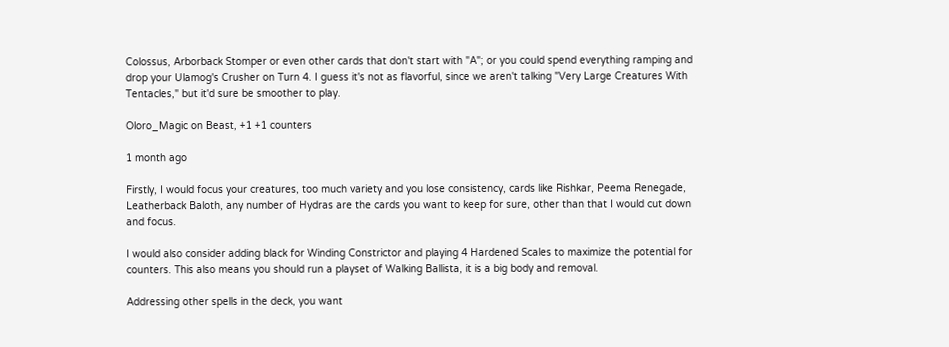Colossus, Arborback Stomper or even other cards that don't start with "A"; or you could spend everything ramping and drop your Ulamog's Crusher on Turn 4. I guess it's not as flavorful, since we aren't talking "Very Large Creatures With Tentacles," but it'd sure be smoother to play.

Oloro_Magic on Beast, +1 +1 counters

1 month ago

Firstly, I would focus your creatures, too much variety and you lose consistency, cards like Rishkar, Peema Renegade, Leatherback Baloth, any number of Hydras are the cards you want to keep for sure, other than that I would cut down and focus.

I would also consider adding black for Winding Constrictor and playing 4 Hardened Scales to maximize the potential for counters. This also means you should run a playset of Walking Ballista, it is a big body and removal.

Addressing other spells in the deck, you want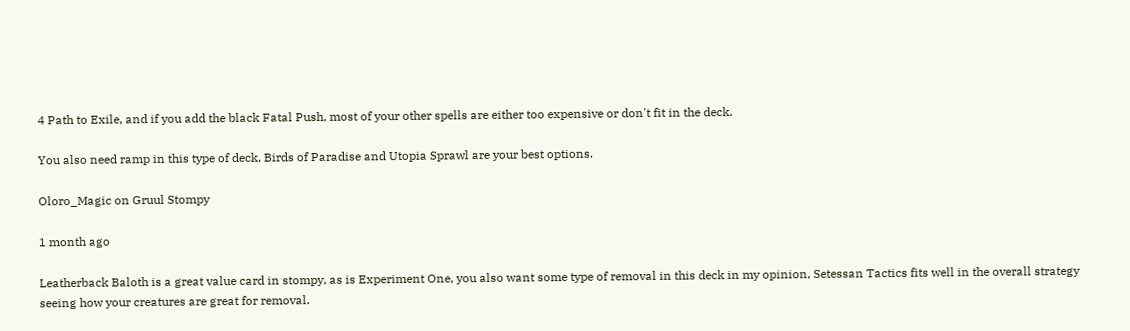4 Path to Exile, and if you add the black Fatal Push, most of your other spells are either too expensive or don't fit in the deck.

You also need ramp in this type of deck, Birds of Paradise and Utopia Sprawl are your best options.

Oloro_Magic on Gruul Stompy

1 month ago

Leatherback Baloth is a great value card in stompy, as is Experiment One, you also want some type of removal in this deck in my opinion, Setessan Tactics fits well in the overall strategy seeing how your creatures are great for removal.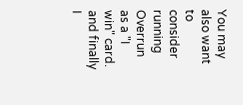You may also want to consider running Overrun as a "I win" card. and finally I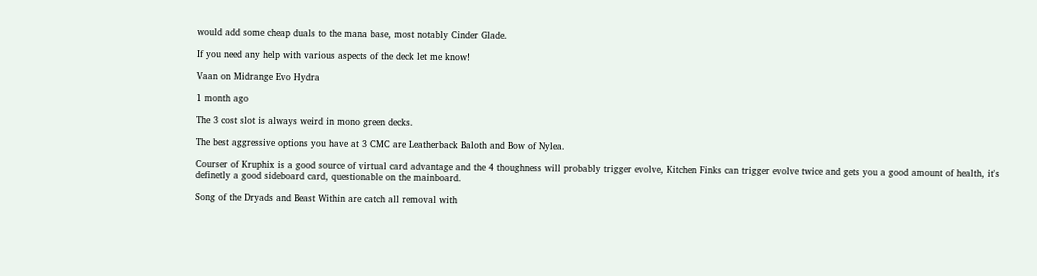would add some cheap duals to the mana base, most notably Cinder Glade.

If you need any help with various aspects of the deck let me know!

Vaan on Midrange Evo Hydra

1 month ago

The 3 cost slot is always weird in mono green decks.

The best aggressive options you have at 3 CMC are Leatherback Baloth and Bow of Nylea.

Courser of Kruphix is a good source of virtual card advantage and the 4 thoughness will probably trigger evolve, Kitchen Finks can trigger evolve twice and gets you a good amount of health, it's definetly a good sideboard card, questionable on the mainboard.

Song of the Dryads and Beast Within are catch all removal with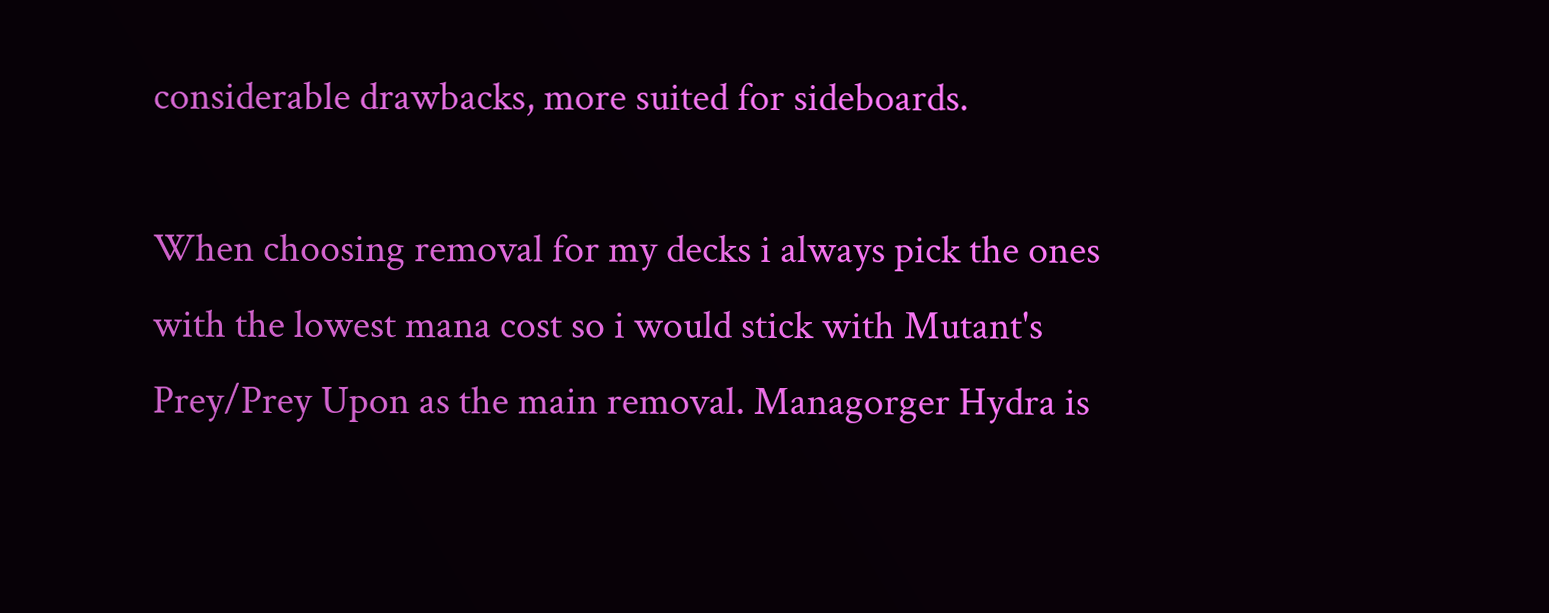considerable drawbacks, more suited for sideboards.

When choosing removal for my decks i always pick the ones with the lowest mana cost so i would stick with Mutant's Prey/Prey Upon as the main removal. Managorger Hydra is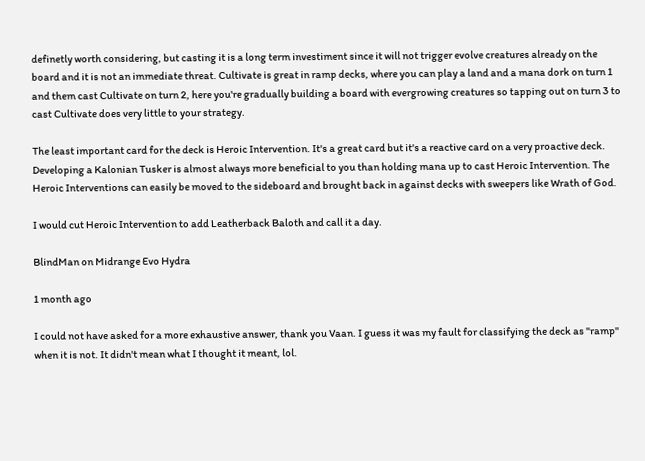definetly worth considering, but casting it is a long term investiment since it will not trigger evolve creatures already on the board and it is not an immediate threat. Cultivate is great in ramp decks, where you can play a land and a mana dork on turn 1 and them cast Cultivate on turn 2, here you're gradually building a board with evergrowing creatures so tapping out on turn 3 to cast Cultivate does very little to your strategy.

The least important card for the deck is Heroic Intervention. It's a great card but it's a reactive card on a very proactive deck. Developing a Kalonian Tusker is almost always more beneficial to you than holding mana up to cast Heroic Intervention. The Heroic Interventions can easily be moved to the sideboard and brought back in against decks with sweepers like Wrath of God.

I would cut Heroic Intervention to add Leatherback Baloth and call it a day.

BlindMan on Midrange Evo Hydra

1 month ago

I could not have asked for a more exhaustive answer, thank you Vaan. I guess it was my fault for classifying the deck as "ramp" when it is not. It didn't mean what I thought it meant, lol.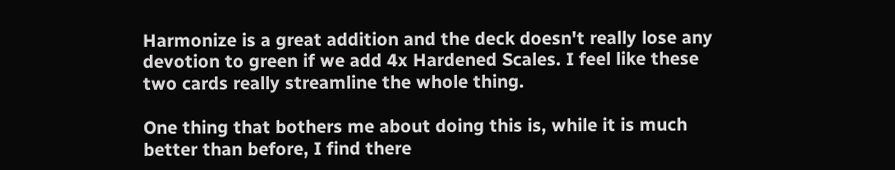Harmonize is a great addition and the deck doesn't really lose any devotion to green if we add 4x Hardened Scales. I feel like these two cards really streamline the whole thing.

One thing that bothers me about doing this is, while it is much better than before, I find there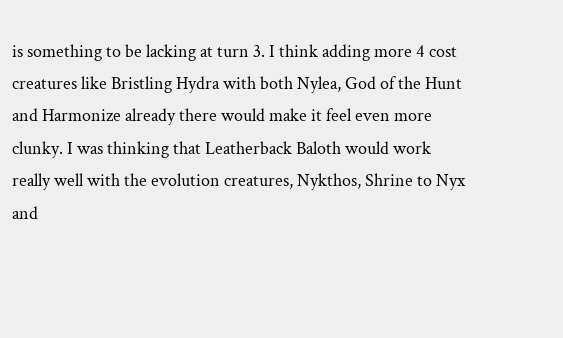is something to be lacking at turn 3. I think adding more 4 cost creatures like Bristling Hydra with both Nylea, God of the Hunt and Harmonize already there would make it feel even more clunky. I was thinking that Leatherback Baloth would work really well with the evolution creatures, Nykthos, Shrine to Nyx and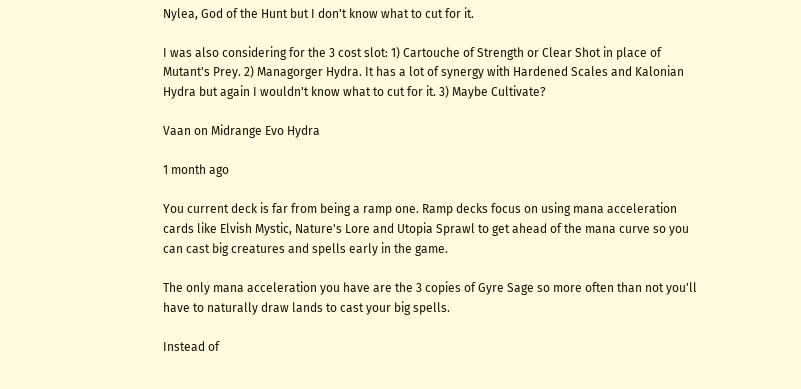Nylea, God of the Hunt but I don't know what to cut for it.

I was also considering for the 3 cost slot: 1) Cartouche of Strength or Clear Shot in place of Mutant's Prey. 2) Managorger Hydra. It has a lot of synergy with Hardened Scales and Kalonian Hydra but again I wouldn't know what to cut for it. 3) Maybe Cultivate?

Vaan on Midrange Evo Hydra

1 month ago

You current deck is far from being a ramp one. Ramp decks focus on using mana acceleration cards like Elvish Mystic, Nature's Lore and Utopia Sprawl to get ahead of the mana curve so you can cast big creatures and spells early in the game.

The only mana acceleration you have are the 3 copies of Gyre Sage so more often than not you'll have to naturally draw lands to cast your big spells.

Instead of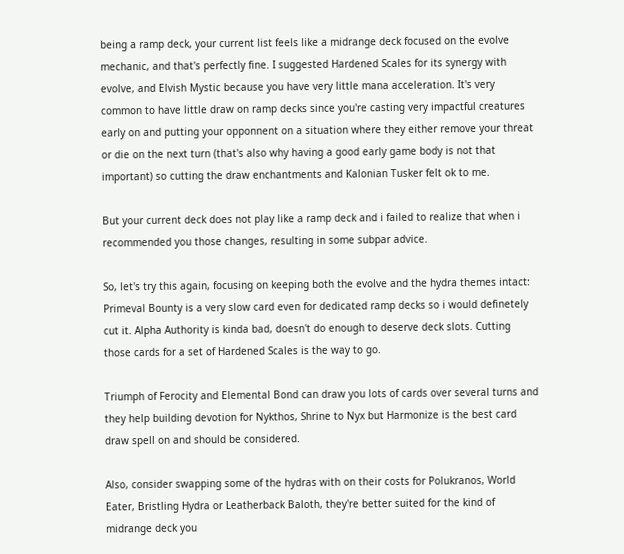being a ramp deck, your current list feels like a midrange deck focused on the evolve mechanic, and that's perfectly fine. I suggested Hardened Scales for its synergy with evolve, and Elvish Mystic because you have very little mana acceleration. It's very common to have little draw on ramp decks since you're casting very impactful creatures early on and putting your opponnent on a situation where they either remove your threat or die on the next turn (that's also why having a good early game body is not that important) so cutting the draw enchantments and Kalonian Tusker felt ok to me.

But your current deck does not play like a ramp deck and i failed to realize that when i recommended you those changes, resulting in some subpar advice.

So, let's try this again, focusing on keeping both the evolve and the hydra themes intact: Primeval Bounty is a very slow card even for dedicated ramp decks so i would definetely cut it. Alpha Authority is kinda bad, doesn't do enough to deserve deck slots. Cutting those cards for a set of Hardened Scales is the way to go.

Triumph of Ferocity and Elemental Bond can draw you lots of cards over several turns and they help building devotion for Nykthos, Shrine to Nyx but Harmonize is the best card draw spell on and should be considered.

Also, consider swapping some of the hydras with on their costs for Polukranos, World Eater, Bristling Hydra or Leatherback Baloth, they're better suited for the kind of midrange deck you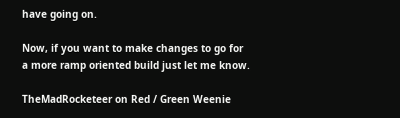have going on.

Now, if you want to make changes to go for a more ramp oriented build just let me know.

TheMadRocketeer on Red / Green Weenie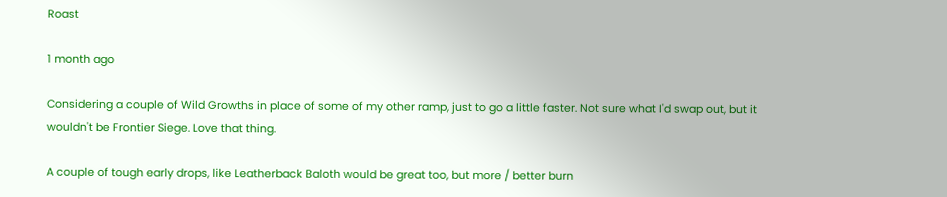Roast

1 month ago

Considering a couple of Wild Growths in place of some of my other ramp, just to go a little faster. Not sure what I'd swap out, but it wouldn't be Frontier Siege. Love that thing.

A couple of tough early drops, like Leatherback Baloth would be great too, but more / better burn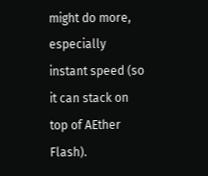might do more, especially instant speed (so it can stack on top of AEther Flash).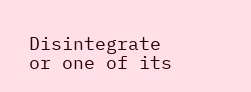Disintegrate or one of its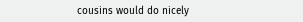cousins would do nicely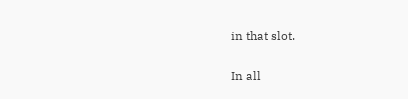in that slot.

In all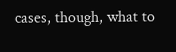cases, though, what to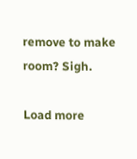remove to make room? Sigh.

Load more